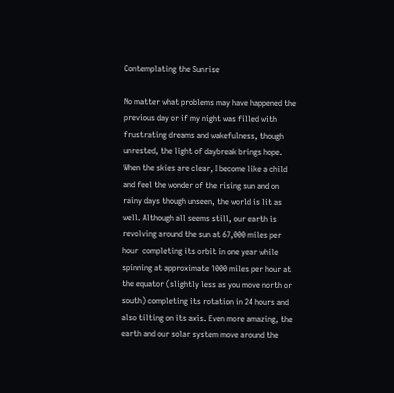Contemplating the Sunrise

No matter what problems may have happened the previous day or if my night was filled with frustrating dreams and wakefulness, though unrested, the light of daybreak brings hope. When the skies are clear, I become like a child and feel the wonder of the rising sun and on rainy days though unseen, the world is lit as well. Although all seems still, our earth is revolving around the sun at 67,000 miles per hour  completing its orbit in one year while spinning at approximate 1000 miles per hour at the equator (slightly less as you move north or south) completing its rotation in 24 hours and also tilting on its axis. Even more amazing, the earth and our solar system move around the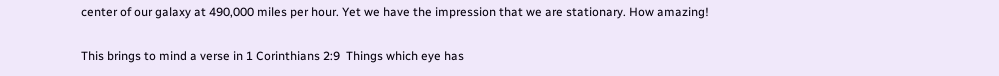center of our galaxy at 490,000 miles per hour. Yet we have the impression that we are stationary. How amazing!

This brings to mind a verse in 1 Corinthians 2:9  Things which eye has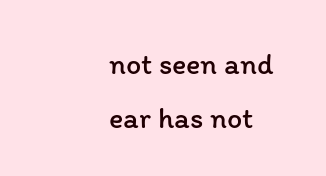not seen and ear has not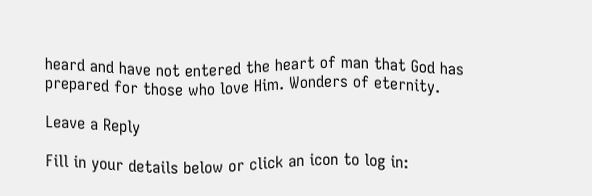heard and have not entered the heart of man that God has prepared for those who love Him. Wonders of eternity.

Leave a Reply

Fill in your details below or click an icon to log in: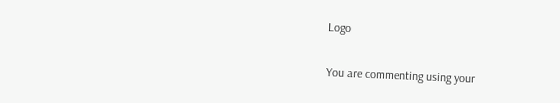Logo

You are commenting using your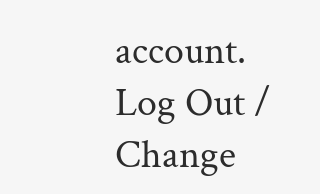account. Log Out /  Change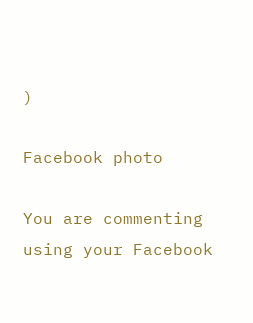)

Facebook photo

You are commenting using your Facebook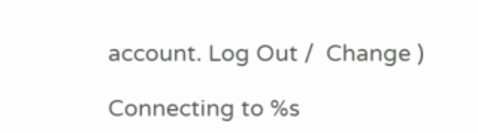account. Log Out /  Change )

Connecting to %s